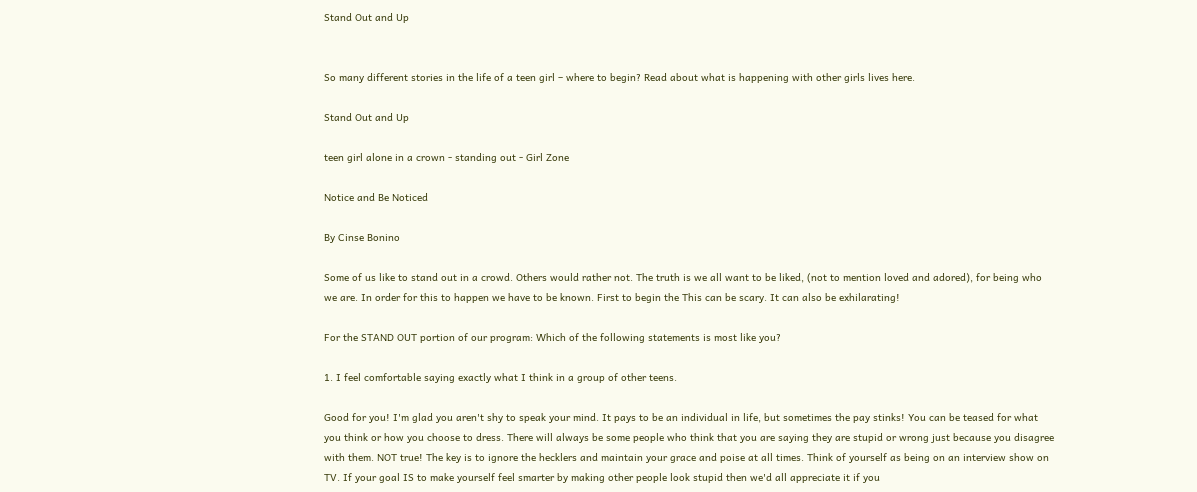Stand Out and Up


So many different stories in the life of a teen girl – where to begin? Read about what is happening with other girls lives here.

Stand Out and Up

teen girl alone in a crown - standing out - Girl Zone

Notice and Be Noticed

By Cinse Bonino

Some of us like to stand out in a crowd. Others would rather not. The truth is we all want to be liked, (not to mention loved and adored), for being who we are. In order for this to happen we have to be known. First to begin the This can be scary. It can also be exhilarating!

For the STAND OUT portion of our program: Which of the following statements is most like you?

1. I feel comfortable saying exactly what I think in a group of other teens.

Good for you! I'm glad you aren't shy to speak your mind. It pays to be an individual in life, but sometimes the pay stinks! You can be teased for what you think or how you choose to dress. There will always be some people who think that you are saying they are stupid or wrong just because you disagree with them. NOT true! The key is to ignore the hecklers and maintain your grace and poise at all times. Think of yourself as being on an interview show on TV. If your goal IS to make yourself feel smarter by making other people look stupid then we'd all appreciate it if you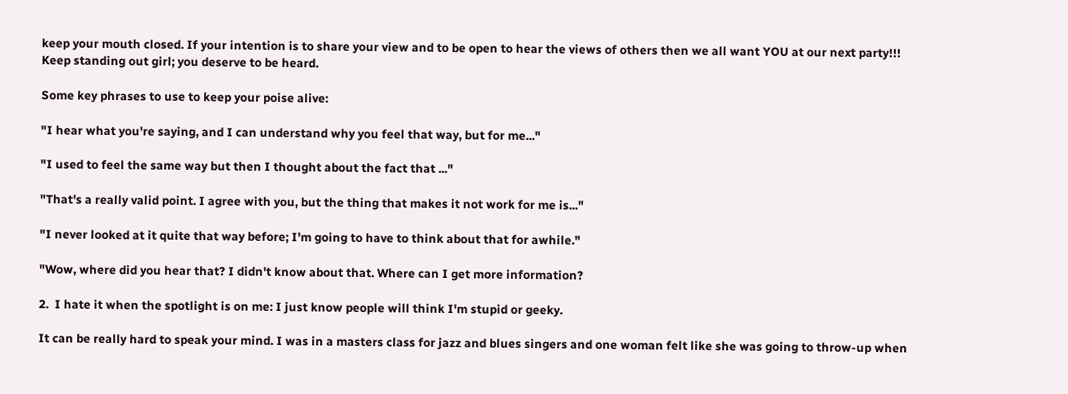keep your mouth closed. If your intention is to share your view and to be open to hear the views of others then we all want YOU at our next party!!! Keep standing out girl; you deserve to be heard.

Some key phrases to use to keep your poise alive:

"I hear what you're saying, and I can understand why you feel that way, but for me..."

"I used to feel the same way but then I thought about the fact that ..."

"That's a really valid point. I agree with you, but the thing that makes it not work for me is..."

"I never looked at it quite that way before; I'm going to have to think about that for awhile."

"Wow, where did you hear that? I didn't know about that. Where can I get more information?

2.  I hate it when the spotlight is on me: I just know people will think I'm stupid or geeky.

It can be really hard to speak your mind. I was in a masters class for jazz and blues singers and one woman felt like she was going to throw-up when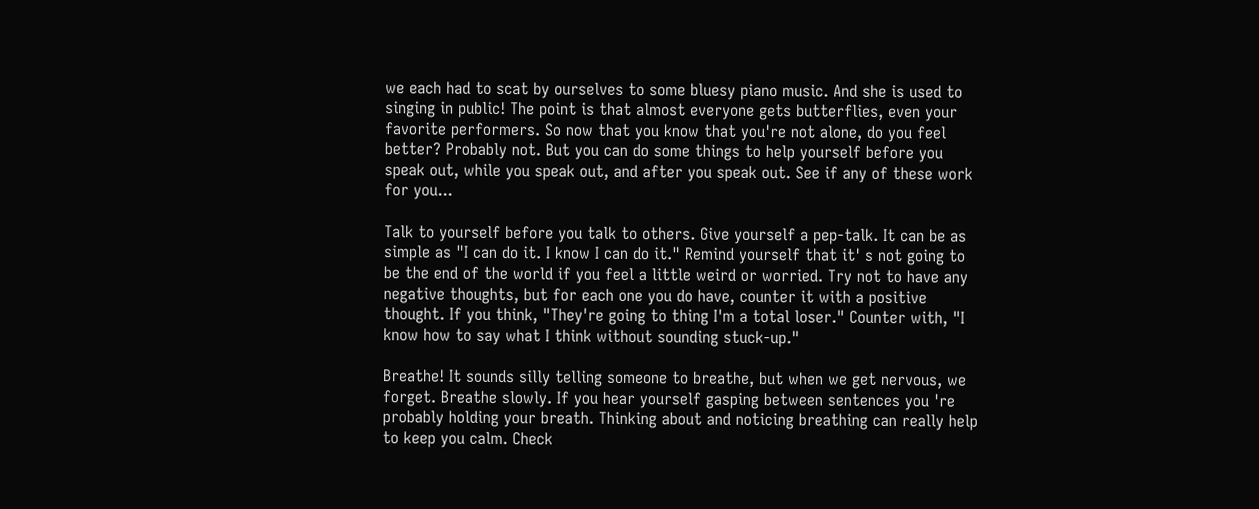we each had to scat by ourselves to some bluesy piano music. And she is used to singing in public! The point is that almost everyone gets butterflies, even your favorite performers. So now that you know that you're not alone, do you feel better? Probably not. But you can do some things to help yourself before you speak out, while you speak out, and after you speak out. See if any of these work for you...

Talk to yourself before you talk to others. Give yourself a pep-talk. It can be as simple as "I can do it. I know I can do it." Remind yourself that it' s not going to be the end of the world if you feel a little weird or worried. Try not to have any negative thoughts, but for each one you do have, counter it with a positive thought. If you think, "They're going to thing I'm a total loser." Counter with, "I know how to say what I think without sounding stuck-up."

Breathe! It sounds silly telling someone to breathe, but when we get nervous, we forget. Breathe slowly. If you hear yourself gasping between sentences you 're probably holding your breath. Thinking about and noticing breathing can really help to keep you calm. Check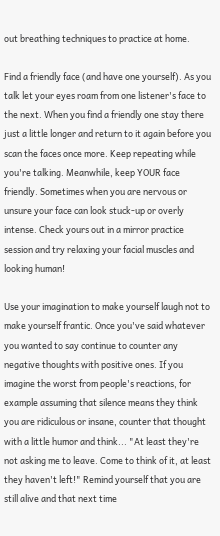out breathing techniques to practice at home.

Find a friendly face (and have one yourself). As you talk let your eyes roam from one listener's face to the next. When you find a friendly one stay there just a little longer and return to it again before you scan the faces once more. Keep repeating while you're talking. Meanwhile, keep YOUR face friendly. Sometimes when you are nervous or unsure your face can look stuck-up or overly intense. Check yours out in a mirror practice session and try relaxing your facial muscles and looking human!

Use your imagination to make yourself laugh not to make yourself frantic. Once you've said whatever you wanted to say continue to counter any negative thoughts with positive ones. If you imagine the worst from people's reactions, for example assuming that silence means they think you are ridiculous or insane, counter that thought with a little humor and think... "At least they're not asking me to leave. Come to think of it, at least they haven't left!" Remind yourself that you are still alive and that next time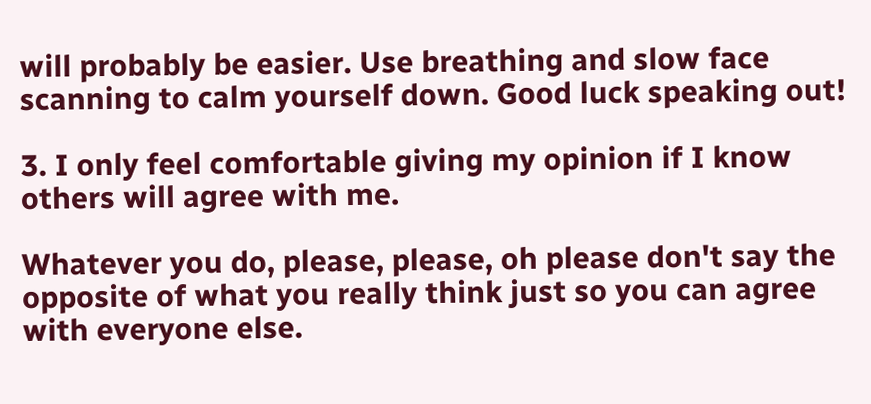will probably be easier. Use breathing and slow face scanning to calm yourself down. Good luck speaking out!

3. I only feel comfortable giving my opinion if I know others will agree with me.

Whatever you do, please, please, oh please don't say the opposite of what you really think just so you can agree with everyone else.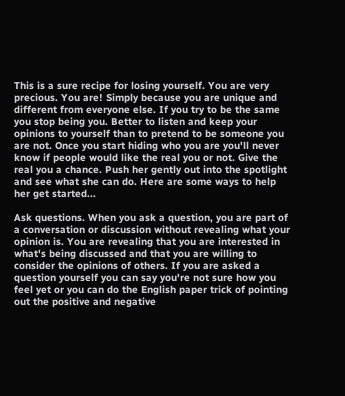This is a sure recipe for losing yourself. You are very precious. You are! Simply because you are unique and different from everyone else. If you try to be the same you stop being you. Better to listen and keep your opinions to yourself than to pretend to be someone you are not. Once you start hiding who you are you'll never know if people would like the real you or not. Give the real you a chance. Push her gently out into the spotlight and see what she can do. Here are some ways to help her get started...

Ask questions. When you ask a question, you are part of a conversation or discussion without revealing what your opinion is. You are revealing that you are interested in what's being discussed and that you are willing to consider the opinions of others. If you are asked a question yourself you can say you're not sure how you feel yet or you can do the English paper trick of pointing out the positive and negative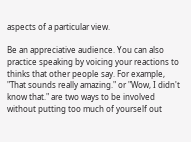aspects of a particular view.

Be an appreciative audience. You can also practice speaking by voicing your reactions to thinks that other people say. For example, "That sounds really amazing." or "Wow, I didn't know that." are two ways to be involved without putting too much of yourself out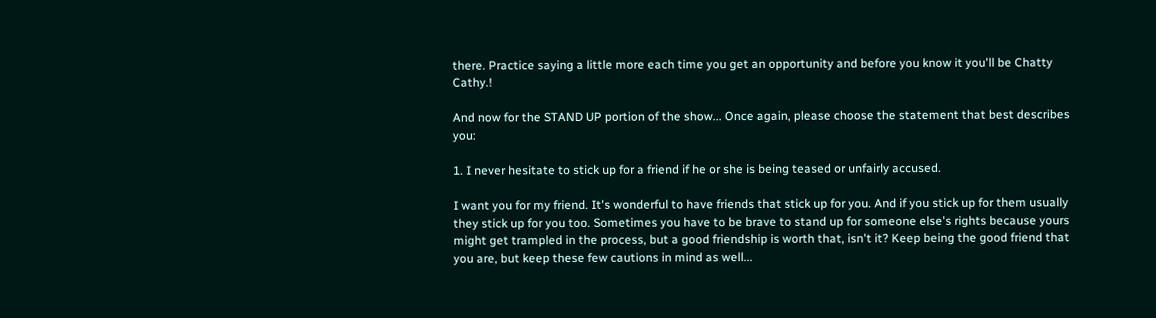there. Practice saying a little more each time you get an opportunity and before you know it you'll be Chatty Cathy.!

And now for the STAND UP portion of the show... Once again, please choose the statement that best describes you:

1. I never hesitate to stick up for a friend if he or she is being teased or unfairly accused.

I want you for my friend. It's wonderful to have friends that stick up for you. And if you stick up for them usually they stick up for you too. Sometimes you have to be brave to stand up for someone else's rights because yours might get trampled in the process, but a good friendship is worth that, isn't it? Keep being the good friend that you are, but keep these few cautions in mind as well...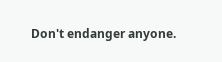Don't endanger anyone.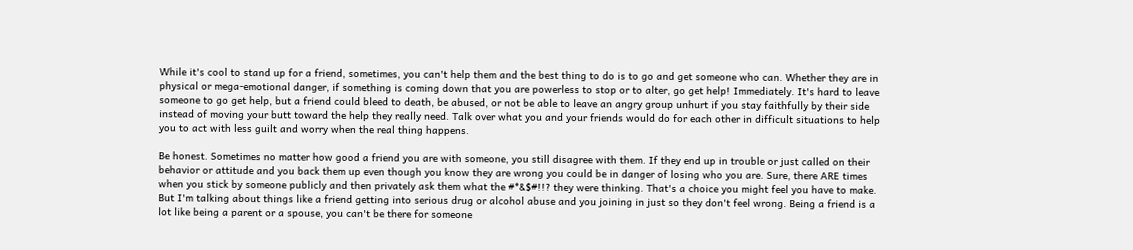While it's cool to stand up for a friend, sometimes, you can't help them and the best thing to do is to go and get someone who can. Whether they are in physical or mega-emotional danger, if something is coming down that you are powerless to stop or to alter, go get help! Immediately. It's hard to leave someone to go get help, but a friend could bleed to death, be abused, or not be able to leave an angry group unhurt if you stay faithfully by their side instead of moving your butt toward the help they really need. Talk over what you and your friends would do for each other in difficult situations to help you to act with less guilt and worry when the real thing happens.

Be honest. Sometimes no matter how good a friend you are with someone, you still disagree with them. If they end up in trouble or just called on their behavior or attitude and you back them up even though you know they are wrong you could be in danger of losing who you are. Sure, there ARE times when you stick by someone publicly and then privately ask them what the #*&$#!!? they were thinking. That's a choice you might feel you have to make. But I'm talking about things like a friend getting into serious drug or alcohol abuse and you joining in just so they don't feel wrong. Being a friend is a lot like being a parent or a spouse, you can't be there for someone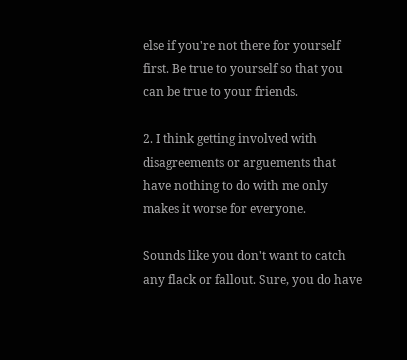else if you're not there for yourself first. Be true to yourself so that you can be true to your friends.

2. I think getting involved with disagreements or arguements that have nothing to do with me only makes it worse for everyone.

Sounds like you don't want to catch any flack or fallout. Sure, you do have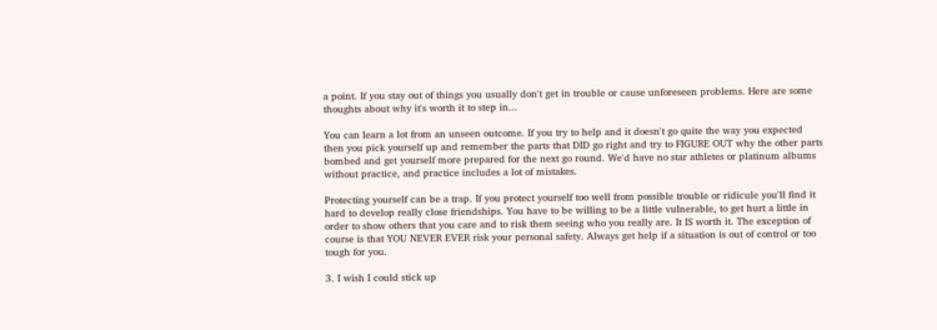a point. If you stay out of things you usually don't get in trouble or cause unforeseen problems. Here are some thoughts about why it's worth it to step in...

You can learn a lot from an unseen outcome. If you try to help and it doesn't go quite the way you expected then you pick yourself up and remember the parts that DID go right and try to FIGURE OUT why the other parts bombed and get yourself more prepared for the next go round. We'd have no star athletes or platinum albums without practice, and practice includes a lot of mistakes.

Protecting yourself can be a trap. If you protect yourself too well from possible trouble or ridicule you'll find it hard to develop really close friendships. You have to be willing to be a little vulnerable, to get hurt a little in order to show others that you care and to risk them seeing who you really are. It IS worth it. The exception of course is that YOU NEVER EVER risk your personal safety. Always get help if a situation is out of control or too tough for you.

3. I wish I could stick up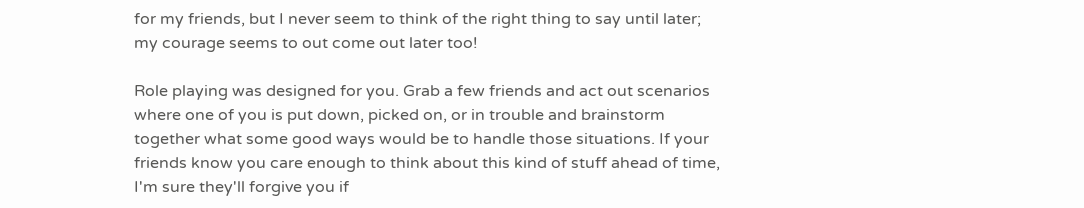for my friends, but I never seem to think of the right thing to say until later; my courage seems to out come out later too!

Role playing was designed for you. Grab a few friends and act out scenarios where one of you is put down, picked on, or in trouble and brainstorm together what some good ways would be to handle those situations. If your friends know you care enough to think about this kind of stuff ahead of time, I'm sure they'll forgive you if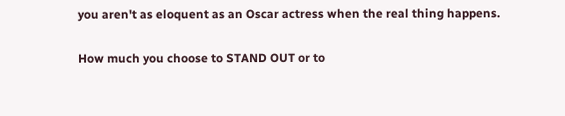you aren't as eloquent as an Oscar actress when the real thing happens.

How much you choose to STAND OUT or to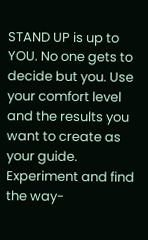STAND UP is up to YOU. No one gets to decide but you. Use your comfort level and the results you want to create as your guide. Experiment and find the way-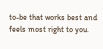to-be that works best and feels most right to you.